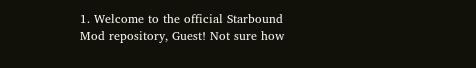1. Welcome to the official Starbound Mod repository, Guest! Not sure how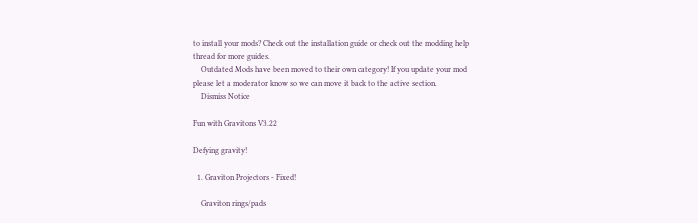to install your mods? Check out the installation guide or check out the modding help thread for more guides.
    Outdated Mods have been moved to their own category! If you update your mod please let a moderator know so we can move it back to the active section.
    Dismiss Notice

Fun with Gravitons V3.22

Defying gravity!

  1. Graviton Projectors - Fixed!

    Graviton rings/pads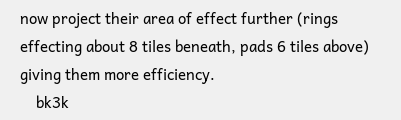now project their area of effect further (rings effecting about 8 tiles beneath, pads 6 tiles above) giving them more efficiency.
    bk3k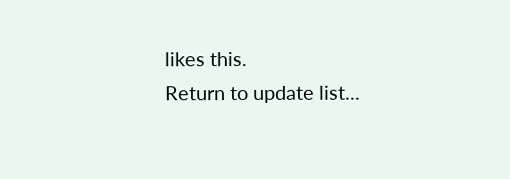likes this.
Return to update list...